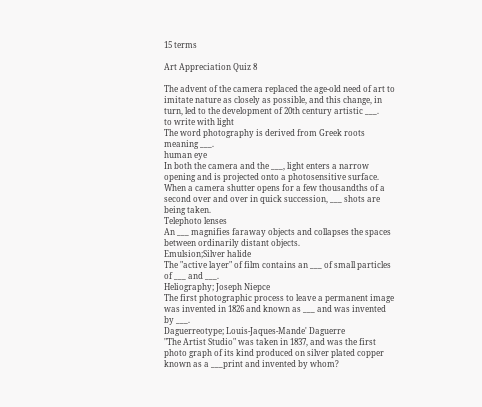15 terms

Art Appreciation Quiz 8

The advent of the camera replaced the age-old need of art to imitate nature as closely as possible, and this change, in turn, led to the development of 20th century artistic ___.
to write with light
The word photography is derived from Greek roots meaning ___.
human eye
In both the camera and the ___, light enters a narrow opening and is projected onto a photosensitive surface.
When a camera shutter opens for a few thousandths of a second over and over in quick succession, ___ shots are being taken.
Telephoto lenses
An ___ magnifies faraway objects and collapses the spaces between ordinarily distant objects.
Emulsion;Silver halide
The "active layer" of film contains an ___ of small particles of ___ and ___.
Heliography; Joseph Niepce
The first photographic process to leave a permanent image was invented in 1826 and known as ___ and was invented by ___.
Daguerreotype; Louis-Jaques-Mande' Daguerre
"The Artist Studio" was taken in 1837, and was the first photo graph of its kind produced on silver plated copper known as a ___print and invented by whom?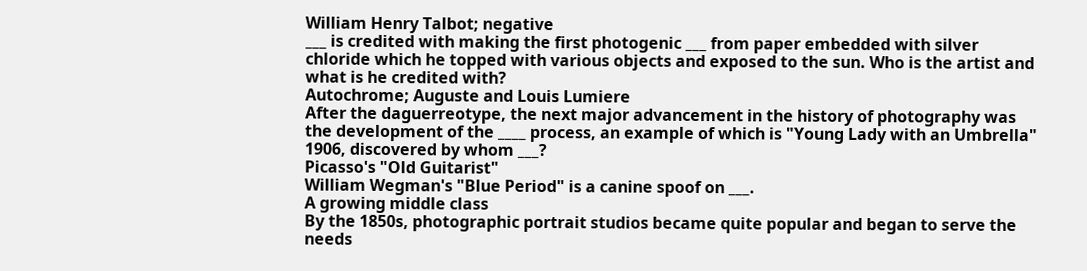William Henry Talbot; negative
___ is credited with making the first photogenic ___ from paper embedded with silver chloride which he topped with various objects and exposed to the sun. Who is the artist and what is he credited with?
Autochrome; Auguste and Louis Lumiere
After the daguerreotype, the next major advancement in the history of photography was the development of the ____ process, an example of which is "Young Lady with an Umbrella" 1906, discovered by whom ___?
Picasso's "Old Guitarist"
William Wegman's "Blue Period" is a canine spoof on ___.
A growing middle class
By the 1850s, photographic portrait studios became quite popular and began to serve the needs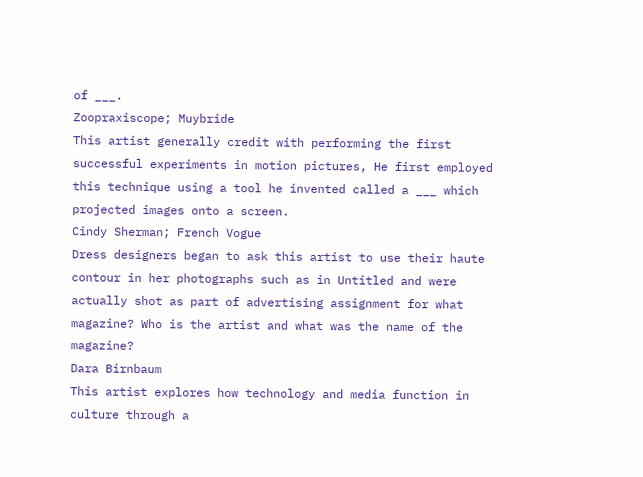of ___.
Zoopraxiscope; Muybride
This artist generally credit with performing the first successful experiments in motion pictures, He first employed this technique using a tool he invented called a ___ which projected images onto a screen.
Cindy Sherman; French Vogue
Dress designers began to ask this artist to use their haute contour in her photographs such as in Untitled and were actually shot as part of advertising assignment for what magazine? Who is the artist and what was the name of the magazine?
Dara Birnbaum
This artist explores how technology and media function in culture through a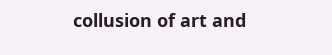collusion of art and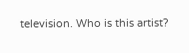television. Who is this artist?